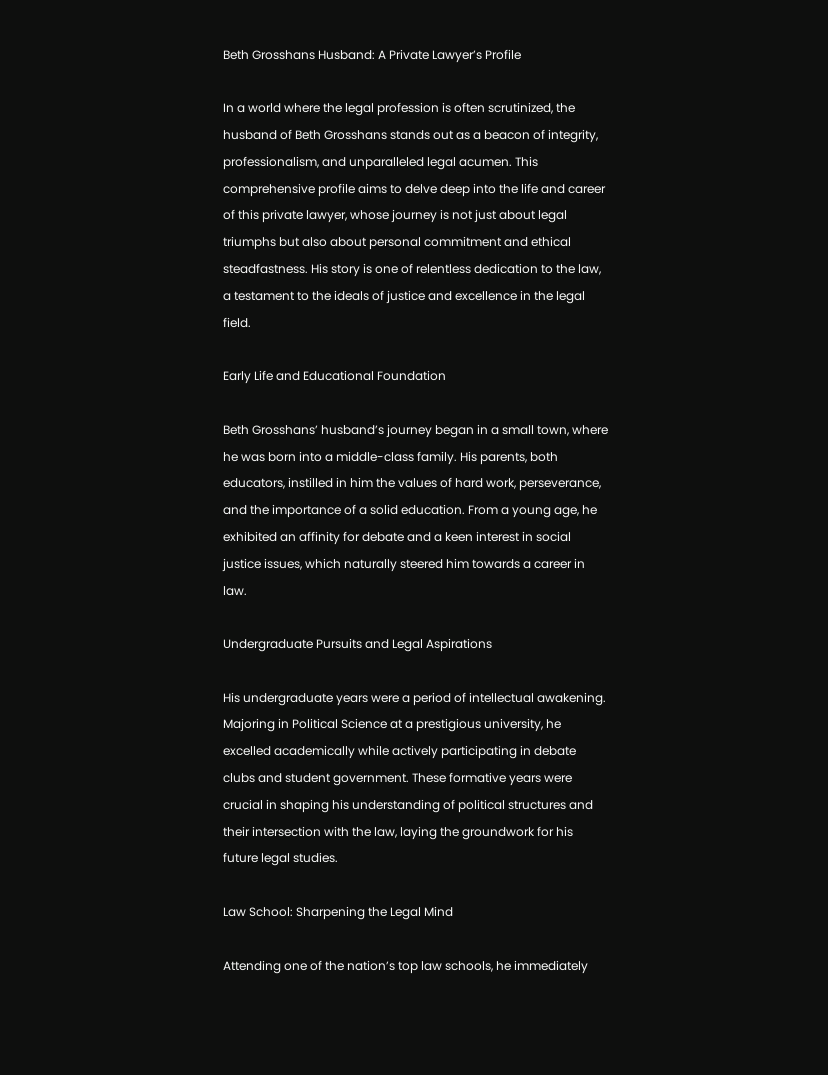Beth Grosshans Husband: A Private Lawyer’s Profile

In a world where the legal profession is often scrutinized, the husband of Beth Grosshans stands out as a beacon of integrity, professionalism, and unparalleled legal acumen. This comprehensive profile aims to delve deep into the life and career of this private lawyer, whose journey is not just about legal triumphs but also about personal commitment and ethical steadfastness. His story is one of relentless dedication to the law, a testament to the ideals of justice and excellence in the legal field.

Early Life and Educational Foundation

Beth Grosshans’ husband’s journey began in a small town, where he was born into a middle-class family. His parents, both educators, instilled in him the values of hard work, perseverance, and the importance of a solid education. From a young age, he exhibited an affinity for debate and a keen interest in social justice issues, which naturally steered him towards a career in law.

Undergraduate Pursuits and Legal Aspirations

His undergraduate years were a period of intellectual awakening. Majoring in Political Science at a prestigious university, he excelled academically while actively participating in debate clubs and student government. These formative years were crucial in shaping his understanding of political structures and their intersection with the law, laying the groundwork for his future legal studies.

Law School: Sharpening the Legal Mind

Attending one of the nation’s top law schools, he immediately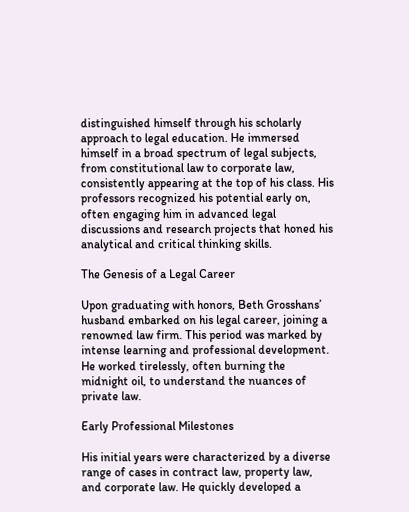distinguished himself through his scholarly approach to legal education. He immersed himself in a broad spectrum of legal subjects, from constitutional law to corporate law, consistently appearing at the top of his class. His professors recognized his potential early on, often engaging him in advanced legal discussions and research projects that honed his analytical and critical thinking skills.

The Genesis of a Legal Career

Upon graduating with honors, Beth Grosshans’ husband embarked on his legal career, joining a renowned law firm. This period was marked by intense learning and professional development. He worked tirelessly, often burning the midnight oil, to understand the nuances of private law.

Early Professional Milestones

His initial years were characterized by a diverse range of cases in contract law, property law, and corporate law. He quickly developed a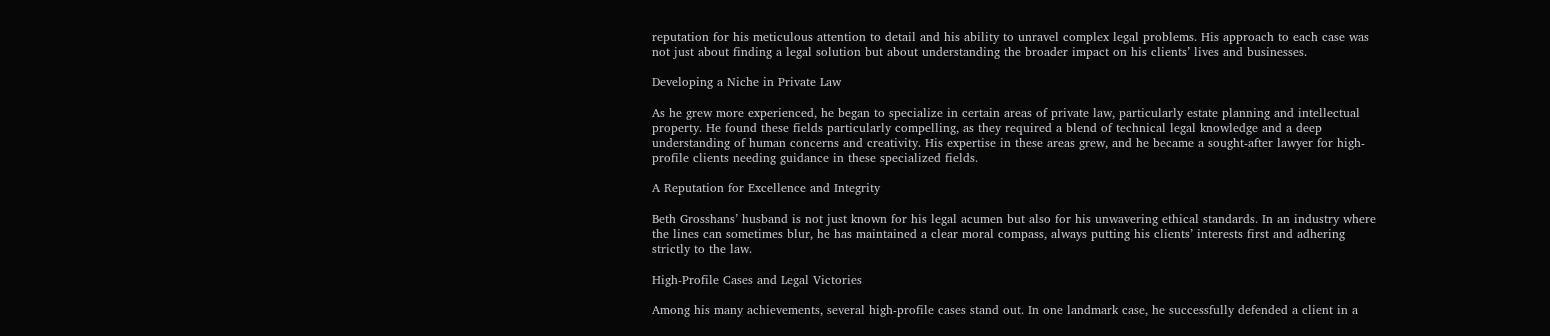reputation for his meticulous attention to detail and his ability to unravel complex legal problems. His approach to each case was not just about finding a legal solution but about understanding the broader impact on his clients’ lives and businesses.

Developing a Niche in Private Law

As he grew more experienced, he began to specialize in certain areas of private law, particularly estate planning and intellectual property. He found these fields particularly compelling, as they required a blend of technical legal knowledge and a deep understanding of human concerns and creativity. His expertise in these areas grew, and he became a sought-after lawyer for high-profile clients needing guidance in these specialized fields.

A Reputation for Excellence and Integrity

Beth Grosshans’ husband is not just known for his legal acumen but also for his unwavering ethical standards. In an industry where the lines can sometimes blur, he has maintained a clear moral compass, always putting his clients’ interests first and adhering strictly to the law.

High-Profile Cases and Legal Victories

Among his many achievements, several high-profile cases stand out. In one landmark case, he successfully defended a client in a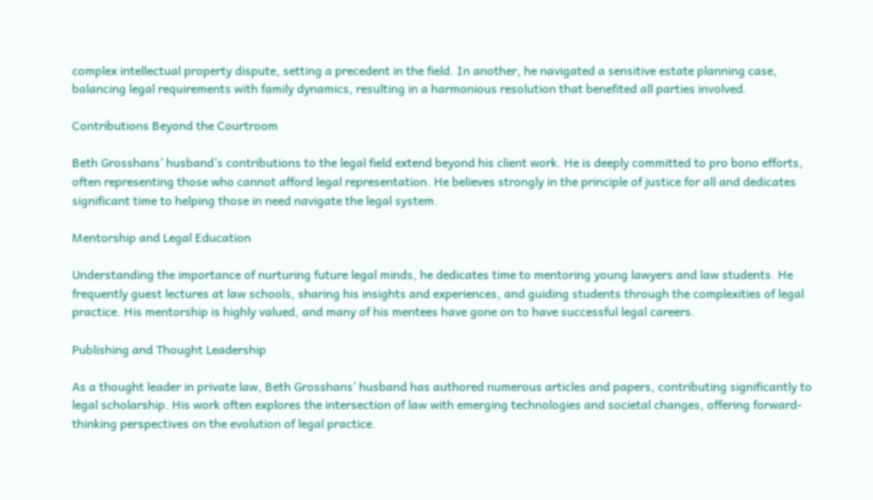complex intellectual property dispute, setting a precedent in the field. In another, he navigated a sensitive estate planning case, balancing legal requirements with family dynamics, resulting in a harmonious resolution that benefited all parties involved.

Contributions Beyond the Courtroom

Beth Grosshans’ husband’s contributions to the legal field extend beyond his client work. He is deeply committed to pro bono efforts, often representing those who cannot afford legal representation. He believes strongly in the principle of justice for all and dedicates significant time to helping those in need navigate the legal system.

Mentorship and Legal Education

Understanding the importance of nurturing future legal minds, he dedicates time to mentoring young lawyers and law students. He frequently guest lectures at law schools, sharing his insights and experiences, and guiding students through the complexities of legal practice. His mentorship is highly valued, and many of his mentees have gone on to have successful legal careers.

Publishing and Thought Leadership

As a thought leader in private law, Beth Grosshans’ husband has authored numerous articles and papers, contributing significantly to legal scholarship. His work often explores the intersection of law with emerging technologies and societal changes, offering forward-thinking perspectives on the evolution of legal practice.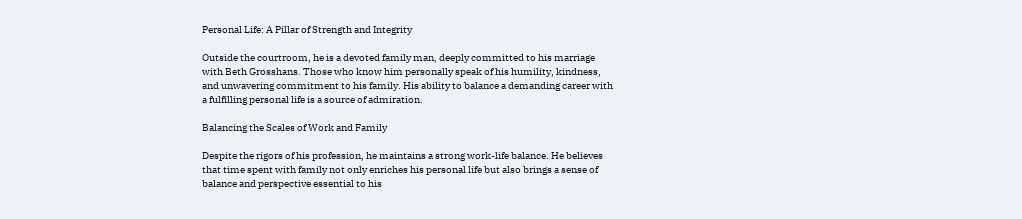Personal Life: A Pillar of Strength and Integrity

Outside the courtroom, he is a devoted family man, deeply committed to his marriage with Beth Grosshans. Those who know him personally speak of his humility, kindness, and unwavering commitment to his family. His ability to balance a demanding career with a fulfilling personal life is a source of admiration.

Balancing the Scales of Work and Family

Despite the rigors of his profession, he maintains a strong work-life balance. He believes that time spent with family not only enriches his personal life but also brings a sense of balance and perspective essential to his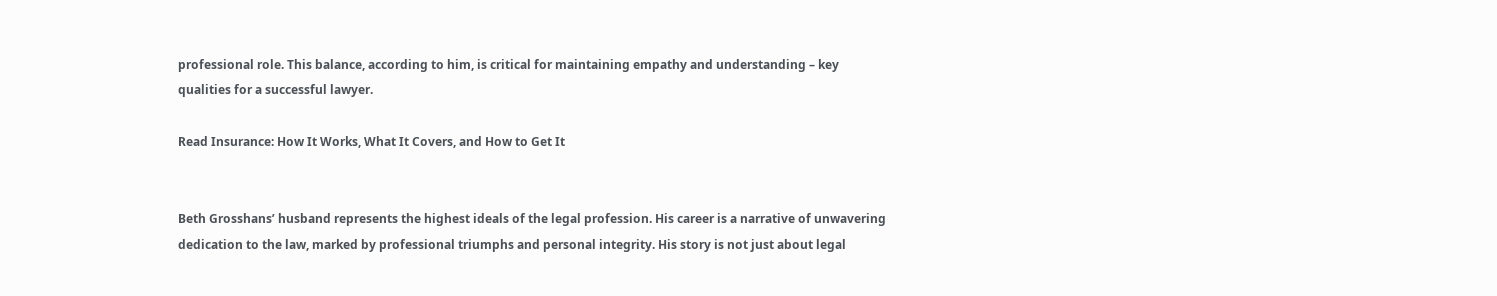professional role. This balance, according to him, is critical for maintaining empathy and understanding – key qualities for a successful lawyer.

Read Insurance: How It Works, What It Covers, and How to Get It


Beth Grosshans’ husband represents the highest ideals of the legal profession. His career is a narrative of unwavering dedication to the law, marked by professional triumphs and personal integrity. His story is not just about legal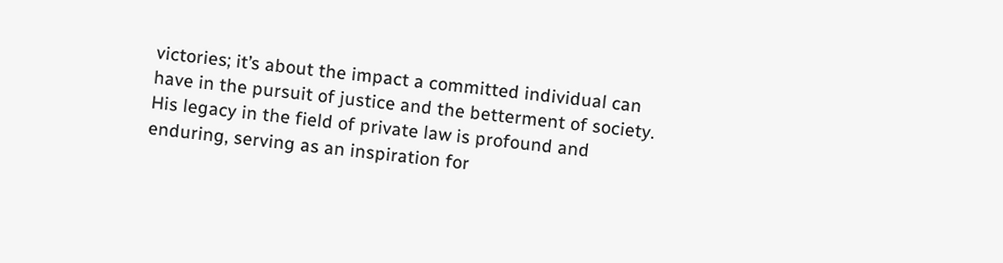victories; it’s about the impact a committed individual can have in the pursuit of justice and the betterment of society. His legacy in the field of private law is profound and enduring, serving as an inspiration for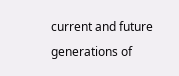current and future generations of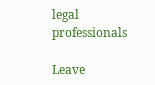legal professionals

Leave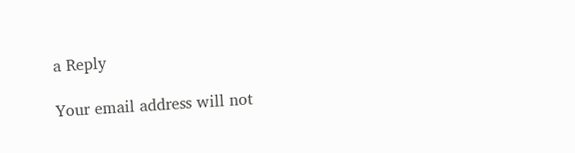a Reply

Your email address will not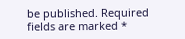be published. Required fields are marked *